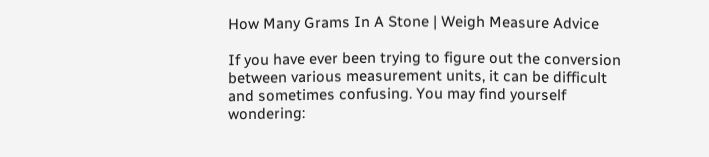How Many Grams In A Stone | Weigh Measure Advice

If you have ever been trying to figure out the conversion between various measurement units, it can be difficult and sometimes confusing. You may find yourself wondering: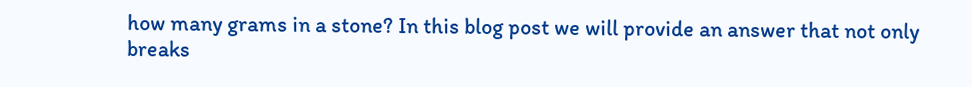how many grams in a stone? In this blog post we will provide an answer that not only breaks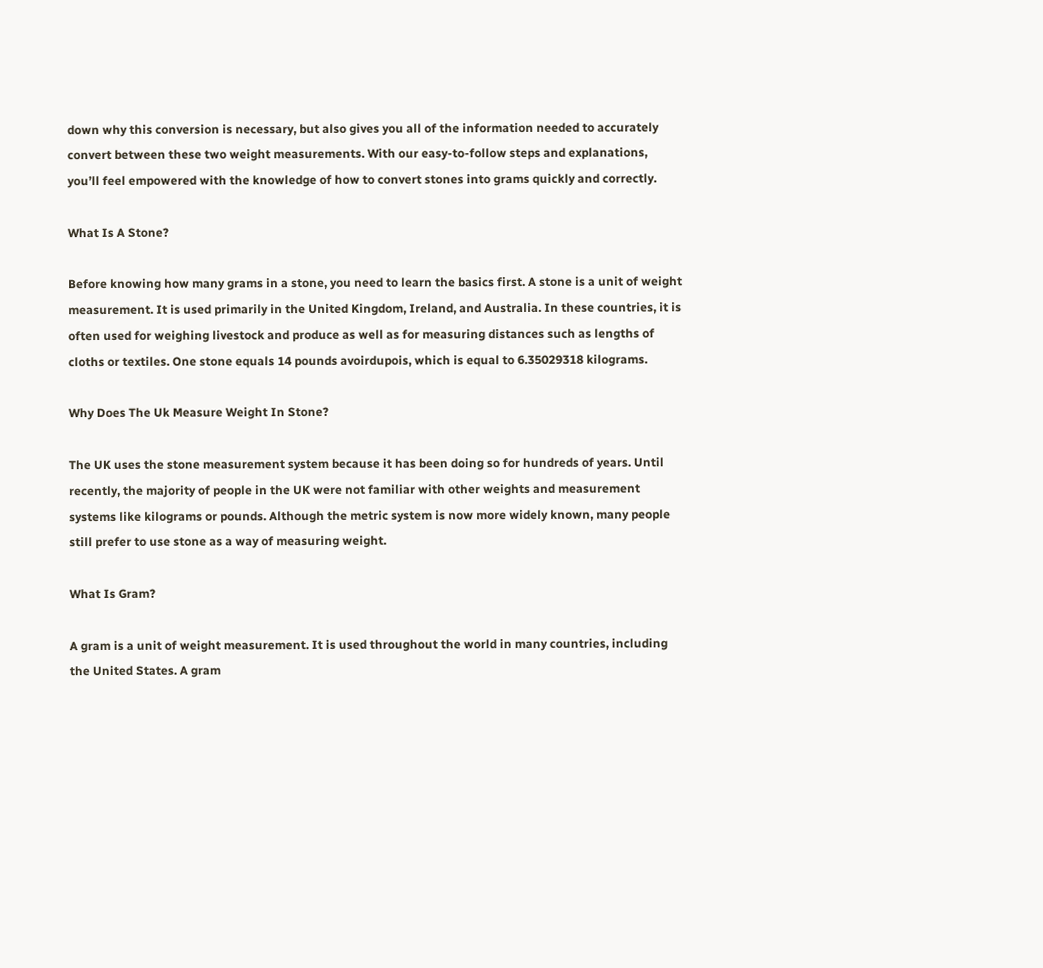down why this conversion is necessary, but also gives you all of the information needed to accurately convert between these two weight measurements. With our easy-to-follow steps and explanations, you’ll feel empowered with the knowledge of how to convert stones into grams quickly and correctly.

What Is A Stone?

Before knowing how many grams in a stone, you need to learn the basics first. A stone is a unit of weight measurement. It is used primarily in the United Kingdom, Ireland, and Australia. In these countries, it is often used for weighing livestock and produce as well as for measuring distances such as lengths of cloths or textiles. One stone equals 14 pounds avoirdupois, which is equal to 6.35029318 kilograms.

Why Does The Uk Measure Weight In Stone?

The UK uses the stone measurement system because it has been doing so for hundreds of years. Until recently, the majority of people in the UK were not familiar with other weights and measurement systems like kilograms or pounds. Although the metric system is now more widely known, many people still prefer to use stone as a way of measuring weight.

What Is Gram?

A gram is a unit of weight measurement. It is used throughout the world in many countries, including the United States. A gram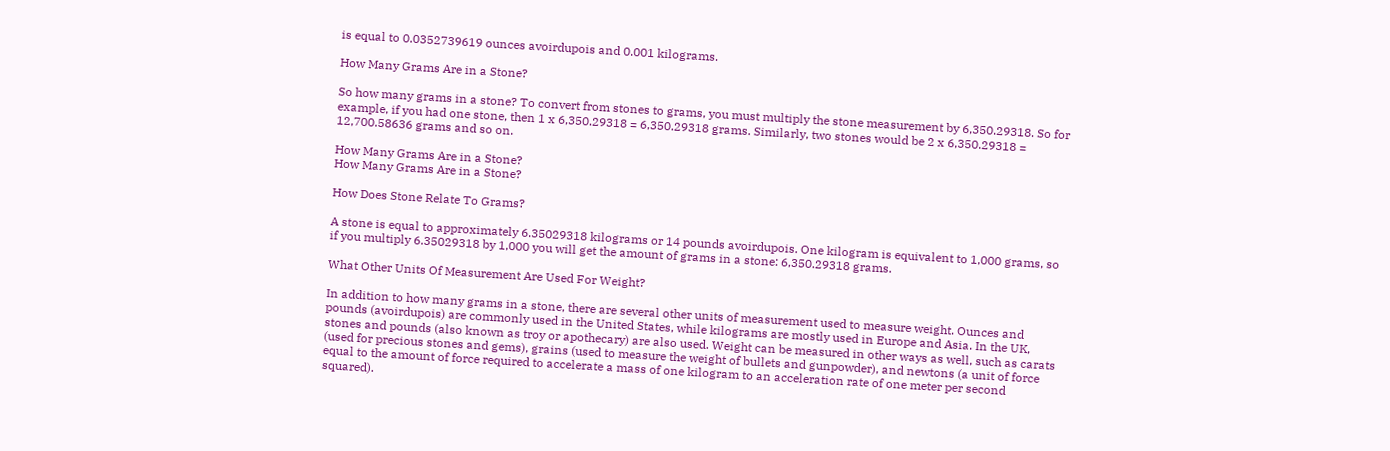is equal to 0.0352739619 ounces avoirdupois and 0.001 kilograms.

How Many Grams Are in a Stone?

So how many grams in a stone? To convert from stones to grams, you must multiply the stone measurement by 6,350.29318. So for example, if you had one stone, then 1 x 6,350.29318 = 6,350.29318 grams. Similarly, two stones would be 2 x 6,350.29318 = 12,700.58636 grams and so on.

How Many Grams Are in a Stone?
How Many Grams Are in a Stone?

How Does Stone Relate To Grams?

A stone is equal to approximately 6.35029318 kilograms or 14 pounds avoirdupois. One kilogram is equivalent to 1,000 grams, so if you multiply 6.35029318 by 1,000 you will get the amount of grams in a stone: 6,350.29318 grams.

What Other Units Of Measurement Are Used For Weight?

In addition to how many grams in a stone, there are several other units of measurement used to measure weight. Ounces and pounds (avoirdupois) are commonly used in the United States, while kilograms are mostly used in Europe and Asia. In the UK, stones and pounds (also known as troy or apothecary) are also used. Weight can be measured in other ways as well, such as carats (used for precious stones and gems), grains (used to measure the weight of bullets and gunpowder), and newtons (a unit of force equal to the amount of force required to accelerate a mass of one kilogram to an acceleration rate of one meter per second squared).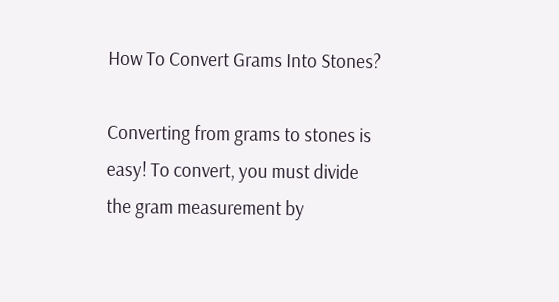How To Convert Grams Into Stones?

Converting from grams to stones is easy! To convert, you must divide the gram measurement by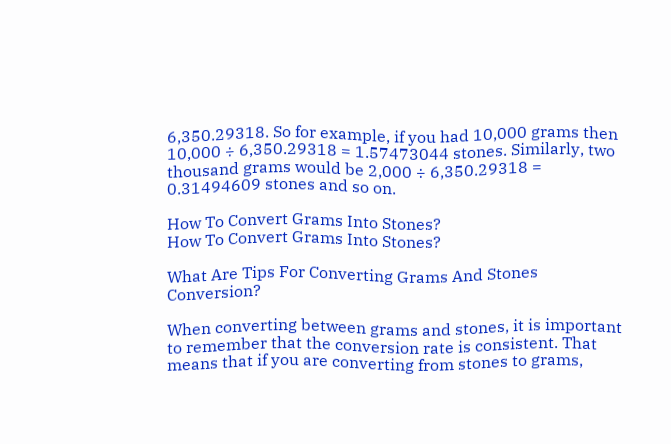6,350.29318. So for example, if you had 10,000 grams then 10,000 ÷ 6,350.29318 = 1.57473044 stones. Similarly, two thousand grams would be 2,000 ÷ 6,350.29318 = 0.31494609 stones and so on.

How To Convert Grams Into Stones?
How To Convert Grams Into Stones?

What Are Tips For Converting Grams And Stones Conversion?

When converting between grams and stones, it is important to remember that the conversion rate is consistent. That means that if you are converting from stones to grams,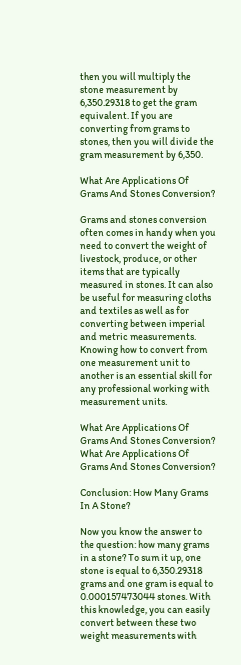then you will multiply the stone measurement by 6,350.29318 to get the gram equivalent. If you are converting from grams to stones, then you will divide the gram measurement by 6,350.

What Are Applications Of Grams And Stones Conversion?

Grams and stones conversion often comes in handy when you need to convert the weight of livestock, produce, or other items that are typically measured in stones. It can also be useful for measuring cloths and textiles as well as for converting between imperial and metric measurements. Knowing how to convert from one measurement unit to another is an essential skill for any professional working with measurement units.

What Are Applications Of Grams And Stones Conversion?
What Are Applications Of Grams And Stones Conversion?

Conclusion: How Many Grams In A Stone?

Now you know the answer to the question: how many grams in a stone? To sum it up, one stone is equal to 6,350.29318 grams and one gram is equal to 0.000157473044 stones. With this knowledge, you can easily convert between these two weight measurements with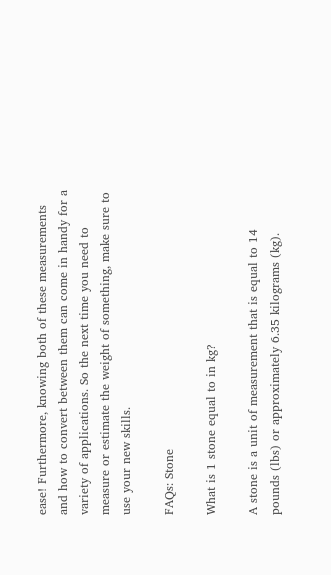ease! Furthermore, knowing both of these measurements and how to convert between them can come in handy for a variety of applications. So the next time you need to measure or estimate the weight of something, make sure to use your new skills.

FAQs: Stone

What is 1 stone equal to in kg?

A stone is a unit of measurement that is equal to 14 pounds (lbs) or approximately 6.35 kilograms (kg).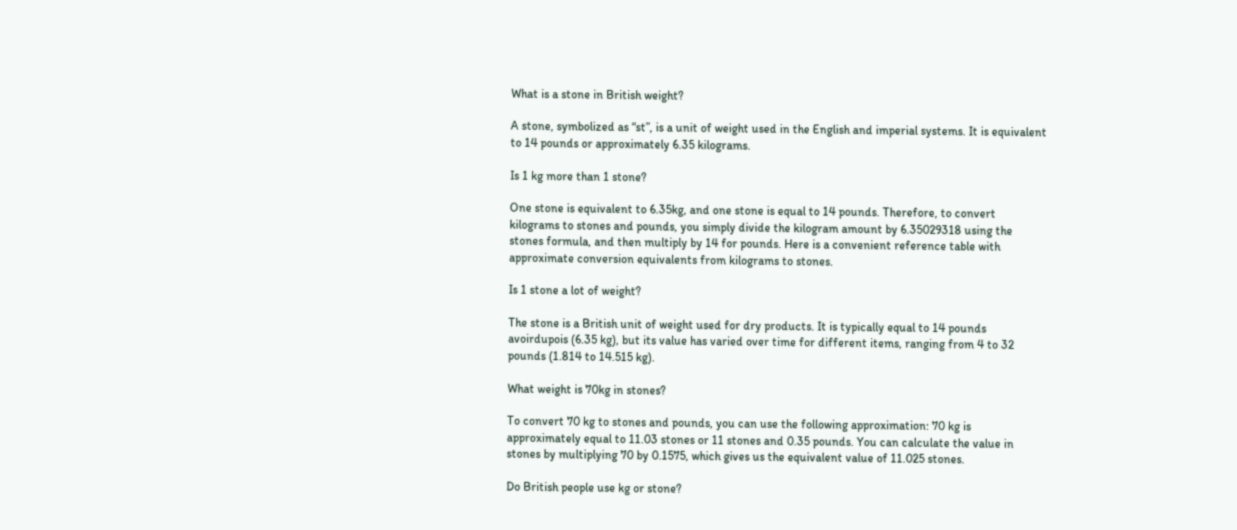What is a stone in British weight?

A stone, symbolized as “st”, is a unit of weight used in the English and imperial systems. It is equivalent to 14 pounds or approximately 6.35 kilograms.

Is 1 kg more than 1 stone?

One stone is equivalent to 6.35kg, and one stone is equal to 14 pounds. Therefore, to convert kilograms to stones and pounds, you simply divide the kilogram amount by 6.35029318 using the stones formula, and then multiply by 14 for pounds. Here is a convenient reference table with approximate conversion equivalents from kilograms to stones.

Is 1 stone a lot of weight?

The stone is a British unit of weight used for dry products. It is typically equal to 14 pounds avoirdupois (6.35 kg), but its value has varied over time for different items, ranging from 4 to 32 pounds (1.814 to 14.515 kg).

What weight is 70kg in stones?

To convert 70 kg to stones and pounds, you can use the following approximation: 70 kg is approximately equal to 11.03 stones or 11 stones and 0.35 pounds. You can calculate the value in stones by multiplying 70 by 0.1575, which gives us the equivalent value of 11.025 stones.

Do British people use kg or stone?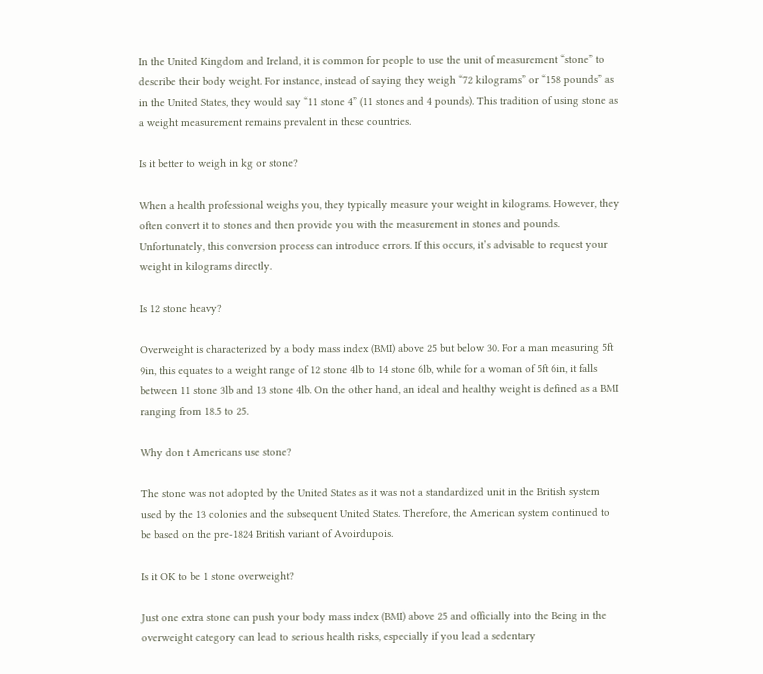In the United Kingdom and Ireland, it is common for people to use the unit of measurement “stone” to describe their body weight. For instance, instead of saying they weigh “72 kilograms” or “158 pounds” as in the United States, they would say “11 stone 4” (11 stones and 4 pounds). This tradition of using stone as a weight measurement remains prevalent in these countries.

Is it better to weigh in kg or stone?

When a health professional weighs you, they typically measure your weight in kilograms. However, they often convert it to stones and then provide you with the measurement in stones and pounds. Unfortunately, this conversion process can introduce errors. If this occurs, it’s advisable to request your weight in kilograms directly.

Is 12 stone heavy?

Overweight is characterized by a body mass index (BMI) above 25 but below 30. For a man measuring 5ft 9in, this equates to a weight range of 12 stone 4lb to 14 stone 6lb, while for a woman of 5ft 6in, it falls between 11 stone 3lb and 13 stone 4lb. On the other hand, an ideal and healthy weight is defined as a BMI ranging from 18.5 to 25.

Why don t Americans use stone?

The stone was not adopted by the United States as it was not a standardized unit in the British system used by the 13 colonies and the subsequent United States. Therefore, the American system continued to be based on the pre-1824 British variant of Avoirdupois.

Is it OK to be 1 stone overweight?

Just one extra stone can push your body mass index (BMI) above 25 and officially into the Being in the overweight category can lead to serious health risks, especially if you lead a sedentary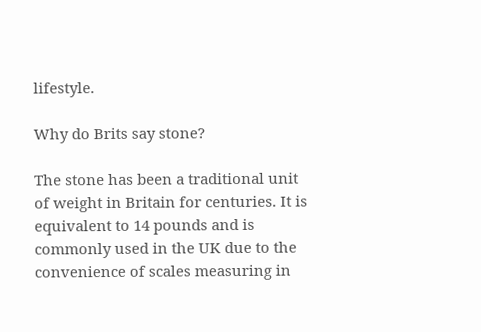lifestyle.

Why do Brits say stone?

The stone has been a traditional unit of weight in Britain for centuries. It is equivalent to 14 pounds and is commonly used in the UK due to the convenience of scales measuring in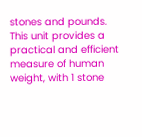stones and pounds. This unit provides a practical and efficient measure of human weight, with 1 stone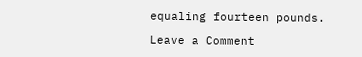equaling fourteen pounds.

Leave a Comment